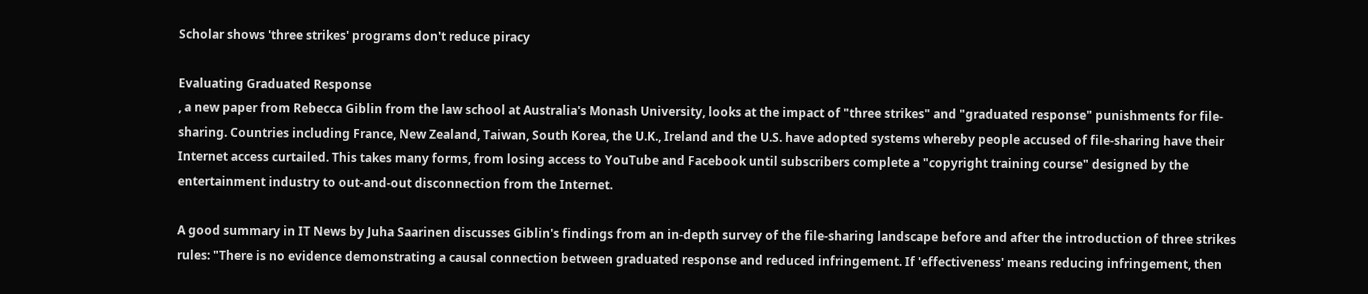Scholar shows 'three strikes' programs don't reduce piracy

Evaluating Graduated Response
, a new paper from Rebecca Giblin from the law school at Australia's Monash University, looks at the impact of "three strikes" and "graduated response" punishments for file-sharing. Countries including France, New Zealand, Taiwan, South Korea, the U.K., Ireland and the U.S. have adopted systems whereby people accused of file-sharing have their Internet access curtailed. This takes many forms, from losing access to YouTube and Facebook until subscribers complete a "copyright training course" designed by the entertainment industry to out-and-out disconnection from the Internet.

A good summary in IT News by Juha Saarinen discusses Giblin's findings from an in-depth survey of the file-sharing landscape before and after the introduction of three strikes rules: "There is no evidence demonstrating a causal connection between graduated response and reduced infringement. If 'effectiveness' means reducing infringement, then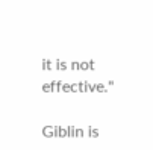it is not effective."

Giblin is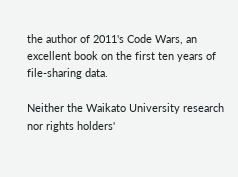the author of 2011's Code Wars, an excellent book on the first ten years of file-sharing data.

Neither the Waikato University research nor rights holders'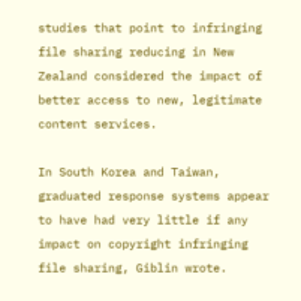studies that point to infringing file sharing reducing in New Zealand considered the impact of better access to new, legitimate content services.

In South Korea and Taiwan, graduated response systems appear to have had very little if any impact on copyright infringing file sharing, Giblin wrote.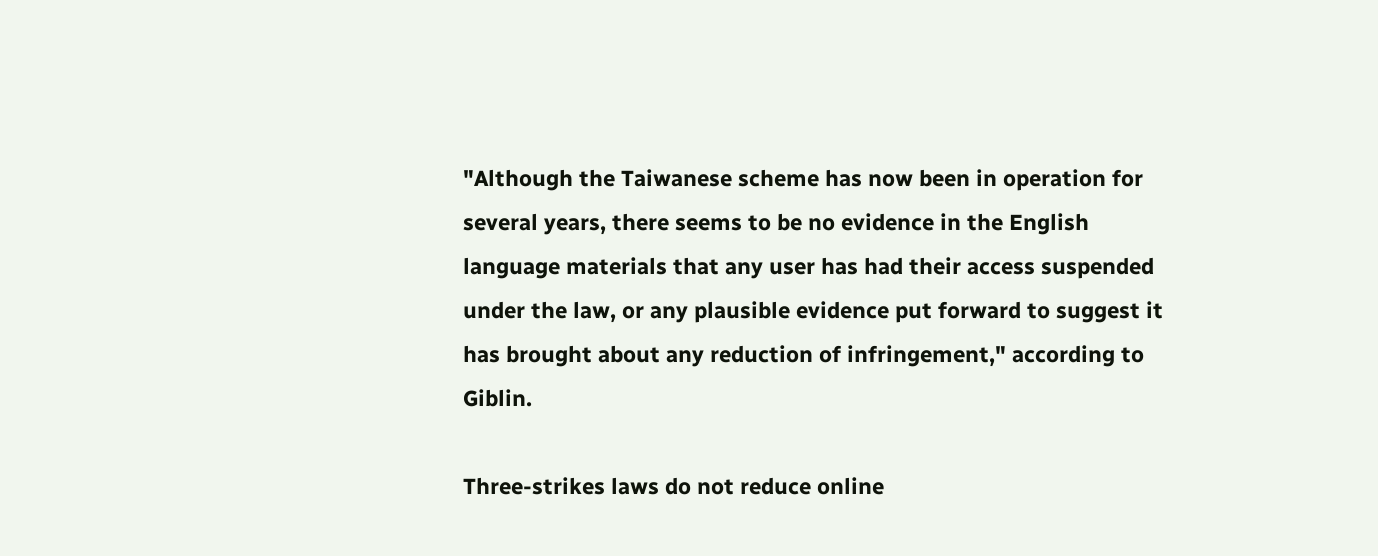"Although the Taiwanese scheme has now been in operation for several years, there seems to be no evidence in the English language materials that any user has had their access suspended under the law, or any plausible evidence put forward to suggest it has brought about any reduction of infringement," according to Giblin.

Three-strikes laws do not reduce online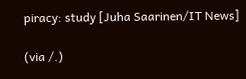piracy: study [Juha Saarinen/IT News]

(via /.)